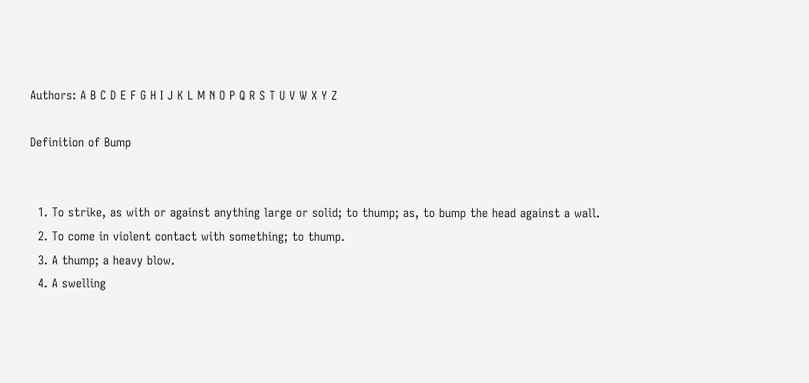Authors: A B C D E F G H I J K L M N O P Q R S T U V W X Y Z

Definition of Bump


  1. To strike, as with or against anything large or solid; to thump; as, to bump the head against a wall.
  2. To come in violent contact with something; to thump.
  3. A thump; a heavy blow.
  4. A swelling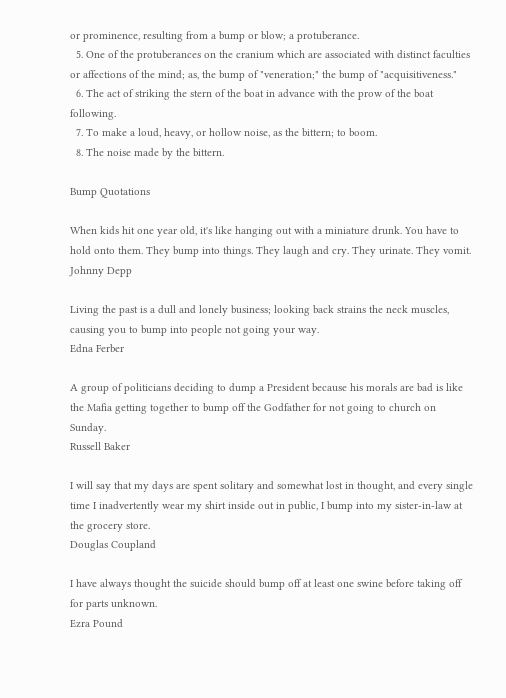or prominence, resulting from a bump or blow; a protuberance.
  5. One of the protuberances on the cranium which are associated with distinct faculties or affections of the mind; as, the bump of "veneration;" the bump of "acquisitiveness."
  6. The act of striking the stern of the boat in advance with the prow of the boat following.
  7. To make a loud, heavy, or hollow noise, as the bittern; to boom.
  8. The noise made by the bittern.

Bump Quotations

When kids hit one year old, it's like hanging out with a miniature drunk. You have to hold onto them. They bump into things. They laugh and cry. They urinate. They vomit.
Johnny Depp

Living the past is a dull and lonely business; looking back strains the neck muscles, causing you to bump into people not going your way.
Edna Ferber

A group of politicians deciding to dump a President because his morals are bad is like the Mafia getting together to bump off the Godfather for not going to church on Sunday.
Russell Baker

I will say that my days are spent solitary and somewhat lost in thought, and every single time I inadvertently wear my shirt inside out in public, I bump into my sister-in-law at the grocery store.
Douglas Coupland

I have always thought the suicide should bump off at least one swine before taking off for parts unknown.
Ezra Pound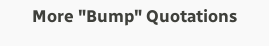More "Bump" Quotations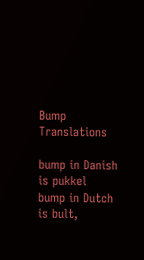Bump Translations

bump in Danish is pukkel
bump in Dutch is bult,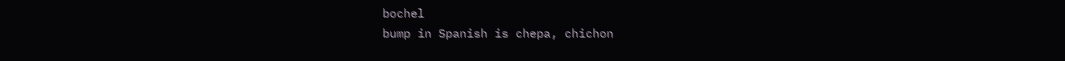bochel
bump in Spanish is chepa, chichon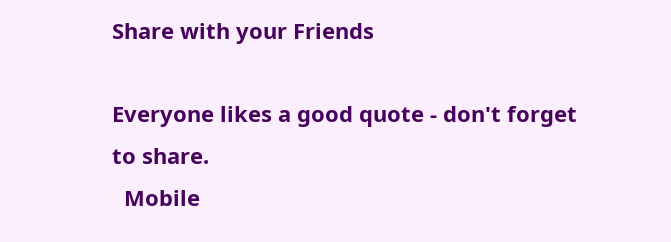Share with your Friends

Everyone likes a good quote - don't forget to share.
  Mobile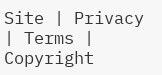Site | Privacy | Terms |
Copyright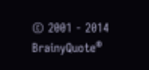© 2001 - 2014 BrainyQuote®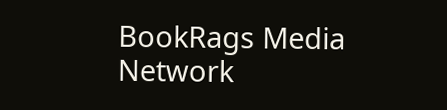BookRags Media Network